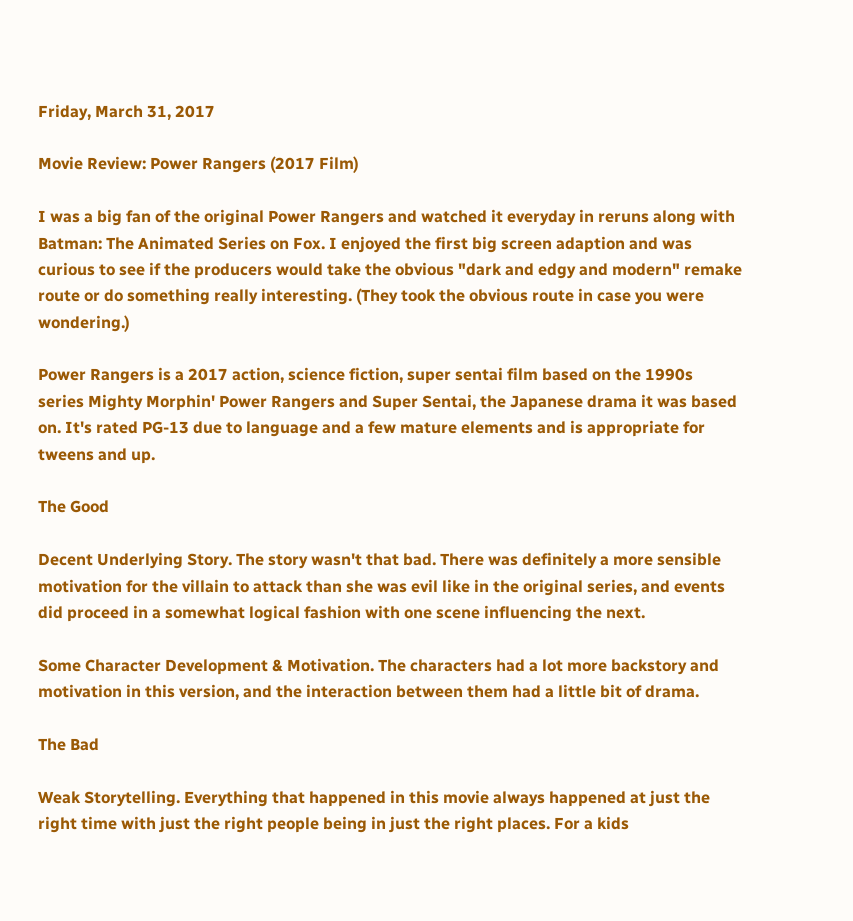Friday, March 31, 2017

Movie Review: Power Rangers (2017 Film)

I was a big fan of the original Power Rangers and watched it everyday in reruns along with Batman: The Animated Series on Fox. I enjoyed the first big screen adaption and was curious to see if the producers would take the obvious "dark and edgy and modern" remake route or do something really interesting. (They took the obvious route in case you were wondering.)

Power Rangers is a 2017 action, science fiction, super sentai film based on the 1990s series Mighty Morphin' Power Rangers and Super Sentai, the Japanese drama it was based on. It's rated PG-13 due to language and a few mature elements and is appropriate for tweens and up.

The Good

Decent Underlying Story. The story wasn't that bad. There was definitely a more sensible motivation for the villain to attack than she was evil like in the original series, and events did proceed in a somewhat logical fashion with one scene influencing the next.

Some Character Development & Motivation. The characters had a lot more backstory and motivation in this version, and the interaction between them had a little bit of drama.

The Bad

Weak Storytelling. Everything that happened in this movie always happened at just the right time with just the right people being in just the right places. For a kids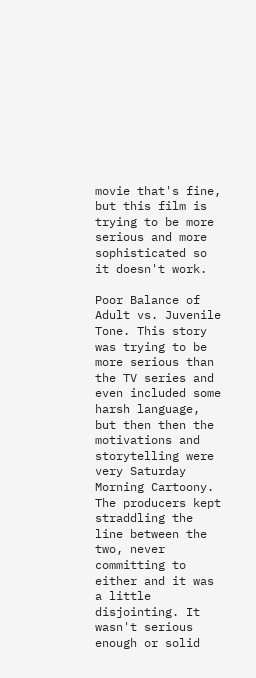movie that's fine, but this film is trying to be more serious and more sophisticated so it doesn't work.

Poor Balance of Adult vs. Juvenile Tone. This story was trying to be more serious than the TV series and even included some harsh language, but then then the motivations and storytelling were very Saturday Morning Cartoony. The producers kept straddling the line between the two, never committing to either and it was a little disjointing. It wasn't serious enough or solid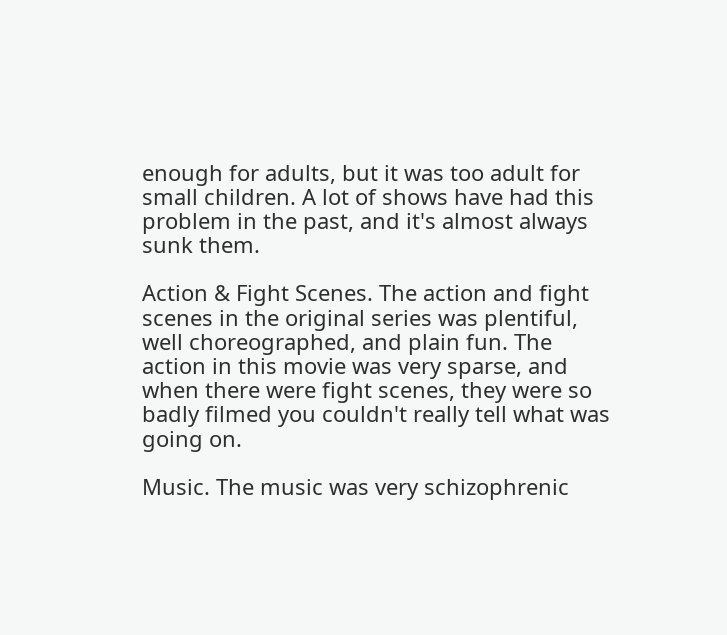enough for adults, but it was too adult for small children. A lot of shows have had this problem in the past, and it's almost always sunk them.

Action & Fight Scenes. The action and fight scenes in the original series was plentiful, well choreographed, and plain fun. The action in this movie was very sparse, and when there were fight scenes, they were so badly filmed you couldn't really tell what was going on.

Music. The music was very schizophrenic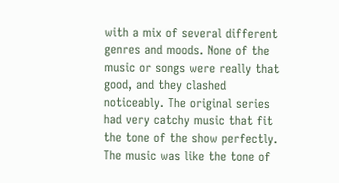with a mix of several different genres and moods. None of the music or songs were really that good, and they clashed noticeably. The original series had very catchy music that fit the tone of the show perfectly. The music was like the tone of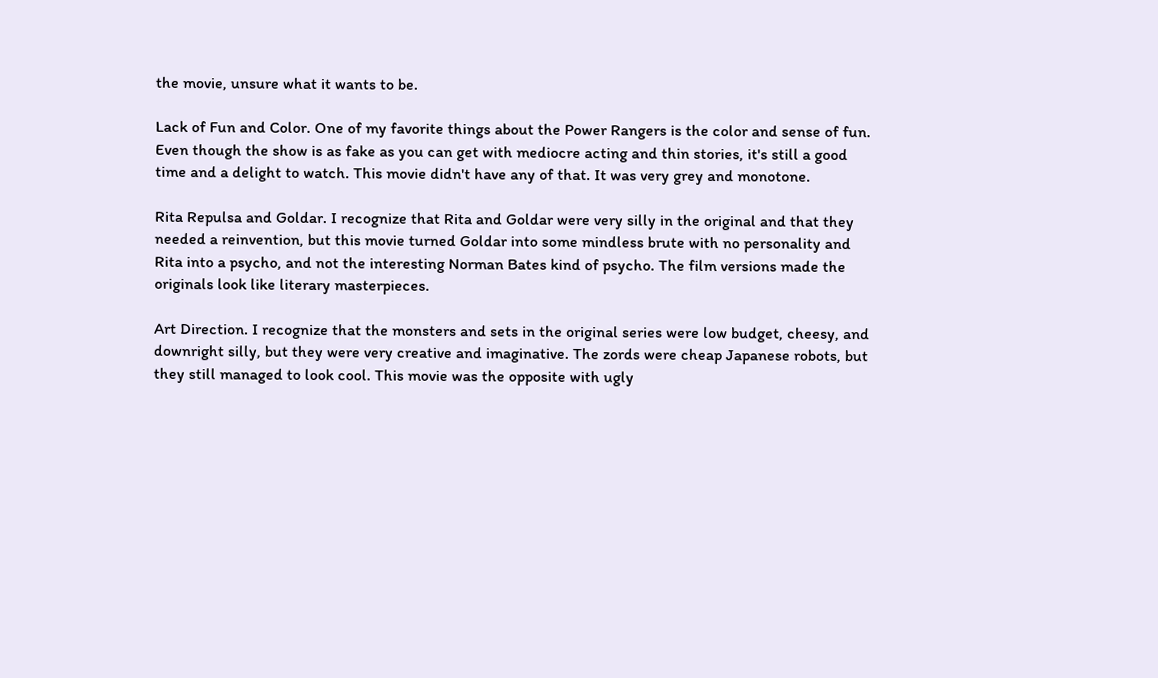the movie, unsure what it wants to be.

Lack of Fun and Color. One of my favorite things about the Power Rangers is the color and sense of fun. Even though the show is as fake as you can get with mediocre acting and thin stories, it's still a good time and a delight to watch. This movie didn't have any of that. It was very grey and monotone.

Rita Repulsa and Goldar. I recognize that Rita and Goldar were very silly in the original and that they needed a reinvention, but this movie turned Goldar into some mindless brute with no personality and Rita into a psycho, and not the interesting Norman Bates kind of psycho. The film versions made the originals look like literary masterpieces.

Art Direction. I recognize that the monsters and sets in the original series were low budget, cheesy, and downright silly, but they were very creative and imaginative. The zords were cheap Japanese robots, but they still managed to look cool. This movie was the opposite with ugly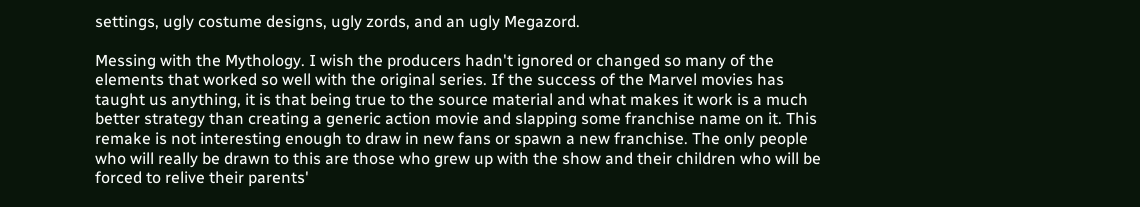settings, ugly costume designs, ugly zords, and an ugly Megazord.

Messing with the Mythology. I wish the producers hadn't ignored or changed so many of the elements that worked so well with the original series. If the success of the Marvel movies has taught us anything, it is that being true to the source material and what makes it work is a much better strategy than creating a generic action movie and slapping some franchise name on it. This remake is not interesting enough to draw in new fans or spawn a new franchise. The only people who will really be drawn to this are those who grew up with the show and their children who will be forced to relive their parents'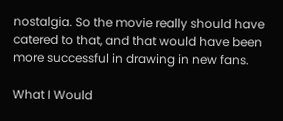nostalgia. So the movie really should have catered to that, and that would have been more successful in drawing in new fans.

What I Would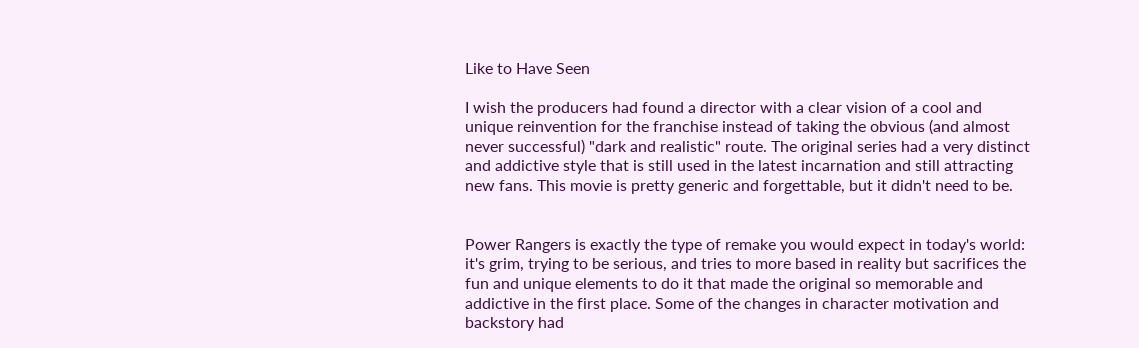Like to Have Seen

I wish the producers had found a director with a clear vision of a cool and unique reinvention for the franchise instead of taking the obvious (and almost never successful) "dark and realistic" route. The original series had a very distinct and addictive style that is still used in the latest incarnation and still attracting new fans. This movie is pretty generic and forgettable, but it didn't need to be.


Power Rangers is exactly the type of remake you would expect in today's world: it's grim, trying to be serious, and tries to more based in reality but sacrifices the fun and unique elements to do it that made the original so memorable and addictive in the first place. Some of the changes in character motivation and backstory had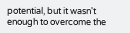potential, but it wasn't enough to overcome the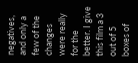negatives, and only a few of the changes were really for the better. I give this film a 3 out of 5 boxes of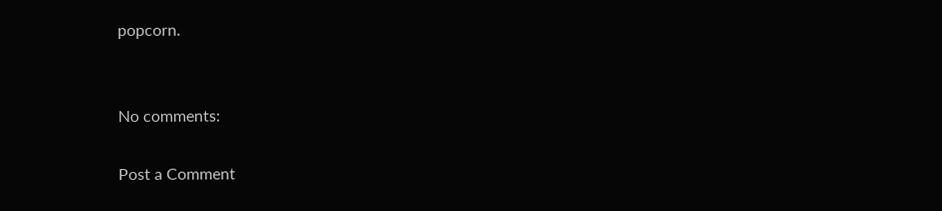popcorn.


No comments:

Post a Comment